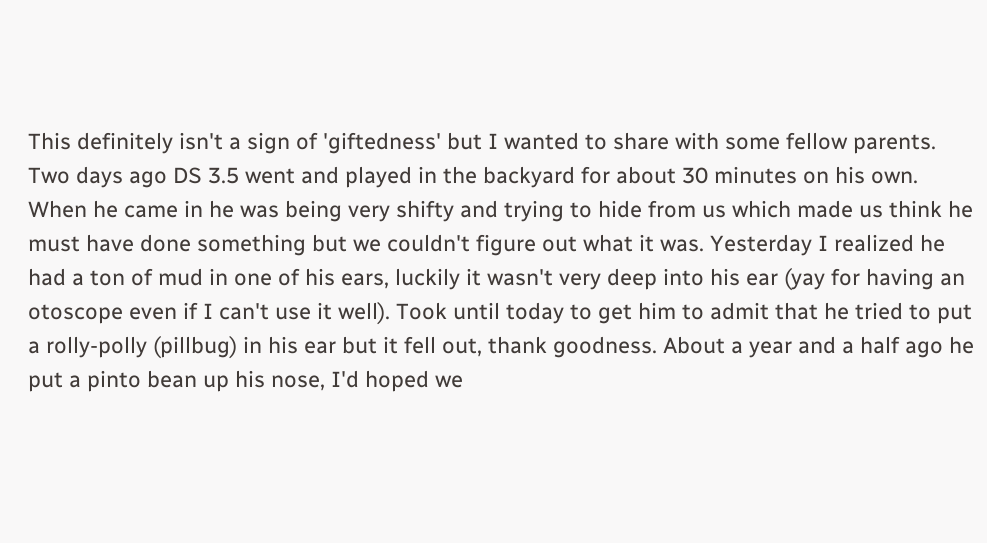This definitely isn't a sign of 'giftedness' but I wanted to share with some fellow parents. Two days ago DS 3.5 went and played in the backyard for about 30 minutes on his own. When he came in he was being very shifty and trying to hide from us which made us think he must have done something but we couldn't figure out what it was. Yesterday I realized he had a ton of mud in one of his ears, luckily it wasn't very deep into his ear (yay for having an otoscope even if I can't use it well). Took until today to get him to admit that he tried to put a rolly-polly (pillbug) in his ear but it fell out, thank goodness. About a year and a half ago he put a pinto bean up his nose, I'd hoped we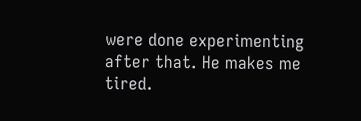were done experimenting after that. He makes me tired.